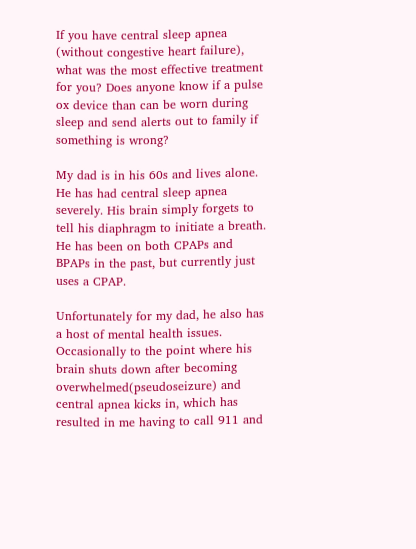If you have central sleep apnea (without congestive heart failure), what was the most effective treatment for you? Does anyone know if a pulse ox device than can be worn during sleep and send alerts out to family if something is wrong?

My dad is in his 60s and lives alone. He has had central sleep apnea severely. His brain simply forgets to tell his diaphragm to initiate a breath. He has been on both CPAPs and BPAPs in the past, but currently just uses a CPAP.

Unfortunately for my dad, he also has a host of mental health issues. Occasionally to the point where his brain shuts down after becoming overwhelmed(pseudoseizure) and central apnea kicks in, which has resulted in me having to call 911 and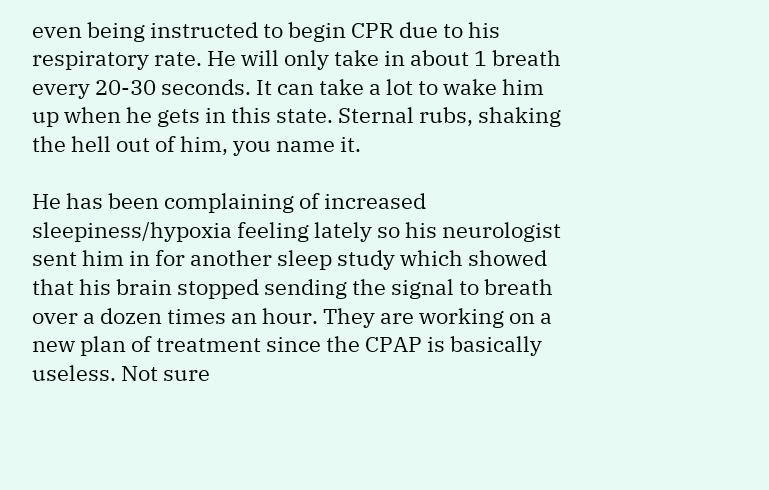even being instructed to begin CPR due to his respiratory rate. He will only take in about 1 breath every 20-30 seconds. It can take a lot to wake him up when he gets in this state. Sternal rubs, shaking the hell out of him, you name it.

He has been complaining of increased sleepiness/hypoxia feeling lately so his neurologist sent him in for another sleep study which showed that his brain stopped sending the signal to breath over a dozen times an hour. They are working on a new plan of treatment since the CPAP is basically useless. Not sure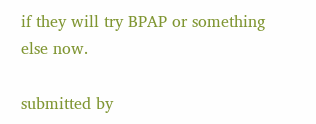if they will try BPAP or something else now.

submitted by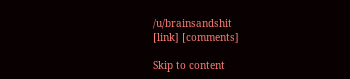/u/brainsandshit
[link] [comments]

Skip to content